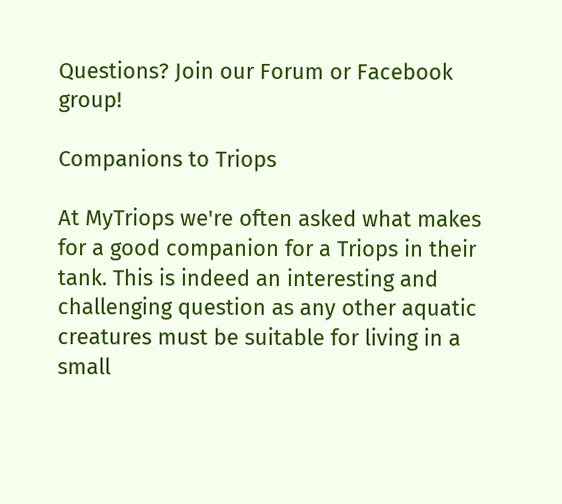Questions? Join our Forum or Facebook group!

Companions to Triops

At MyTriops we're often asked what makes for a good companion for a Triops in their tank. This is indeed an interesting and challenging question as any other aquatic creatures must be suitable for living in a small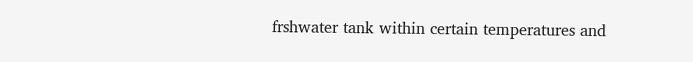frshwater tank within certain temperatures and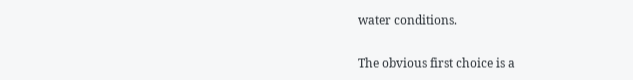water conditions.

The obvious first choice is a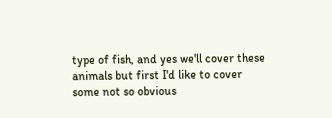type of fish, and yes we'll cover these animals but first I'd like to cover some not so obvious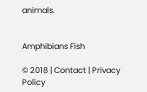animals.


Amphibians Fish

© 2018 | Contact | Privacy Policy